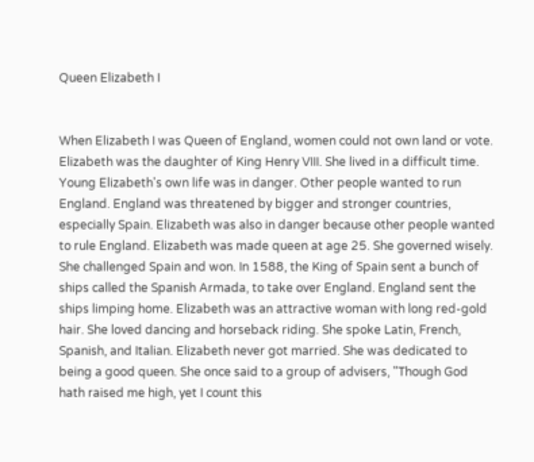Queen Elizabeth I


When Elizabeth I was Queen of England, women could not own land or vote. Elizabeth was the daughter of King Henry VIII. She lived in a difficult time. Young Elizabeth's own life was in danger. Other people wanted to run England. England was threatened by bigger and stronger countries, especially Spain. Elizabeth was also in danger because other people wanted to rule England. Elizabeth was made queen at age 25. She governed wisely. She challenged Spain and won. In 1588, the King of Spain sent a bunch of ships called the Spanish Armada, to take over England. England sent the ships limping home. Elizabeth was an attractive woman with long red-gold hair. She loved dancing and horseback riding. She spoke Latin, French, Spanish, and Italian. Elizabeth never got married. She was dedicated to being a good queen. She once said to a group of advisers, "Though God hath raised me high, yet I count this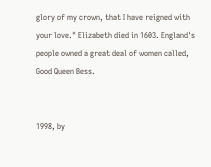glory of my crown, that I have reigned with your love." Elizabeth died in 1603. England's people owned a great deal of women called, Good Queen Bess.


1998, by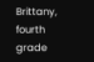Brittany, fourth grade